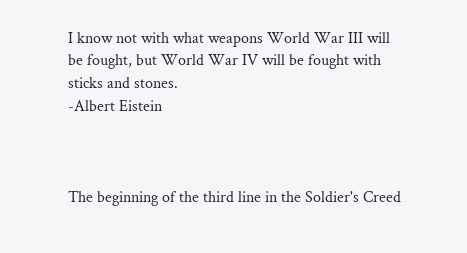I know not with what weapons World War III will be fought, but World War IV will be fought with sticks and stones.
-Albert Eistein



The beginning of the third line in the Soldier's Creed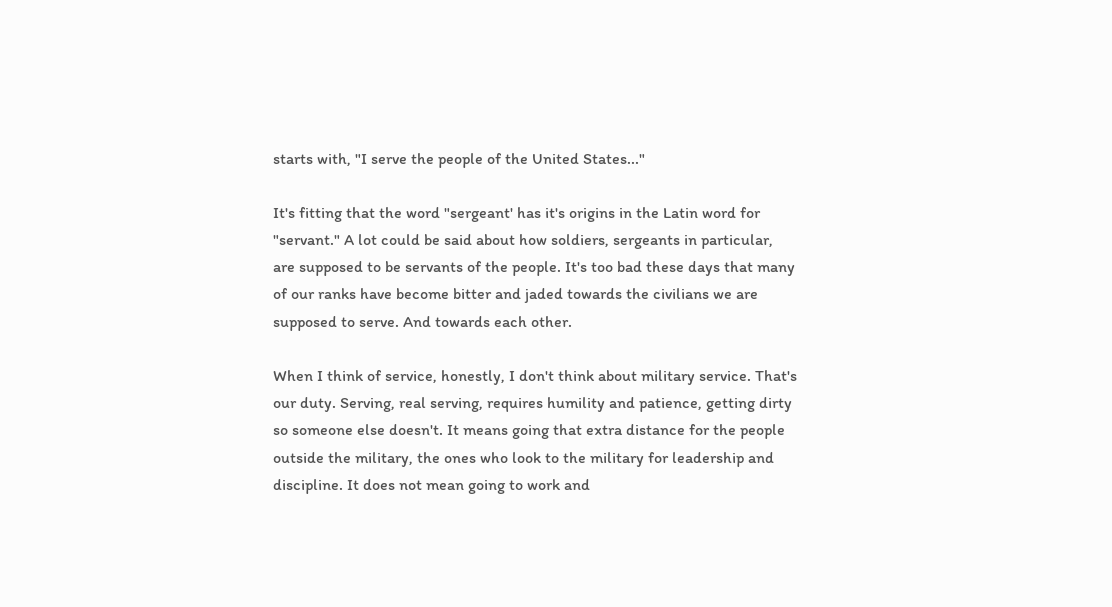starts with, "I serve the people of the United States..."

It's fitting that the word "sergeant' has it's origins in the Latin word for "servant." A lot could be said about how soldiers, sergeants in particular, are supposed to be servants of the people. It's too bad these days that many of our ranks have become bitter and jaded towards the civilians we are supposed to serve. And towards each other.

When I think of service, honestly, I don't think about military service. That's our duty. Serving, real serving, requires humility and patience, getting dirty so someone else doesn't. It means going that extra distance for the people outside the military, the ones who look to the military for leadership and discipline. It does not mean going to work and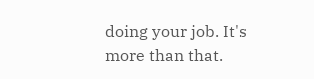doing your job. It's more than that.